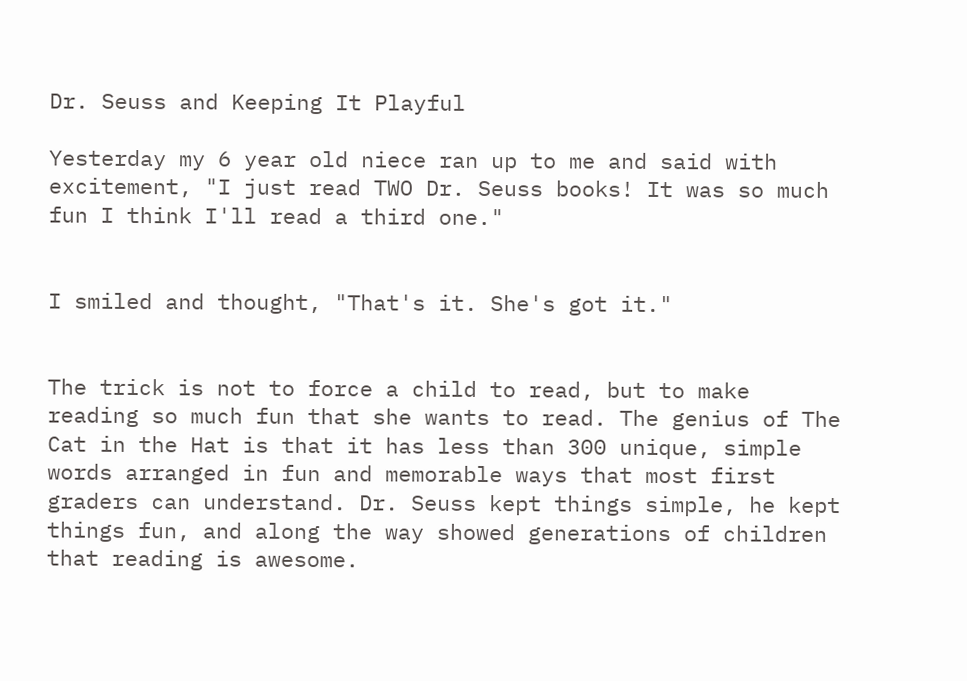Dr. Seuss and Keeping It Playful

Yesterday my 6 year old niece ran up to me and said with excitement, "I just read TWO Dr. Seuss books! It was so much fun I think I'll read a third one."


I smiled and thought, "That's it. She's got it."


The trick is not to force a child to read, but to make reading so much fun that she wants to read. The genius of The Cat in the Hat is that it has less than 300 unique, simple words arranged in fun and memorable ways that most first graders can understand. Dr. Seuss kept things simple, he kept things fun, and along the way showed generations of children that reading is awesome.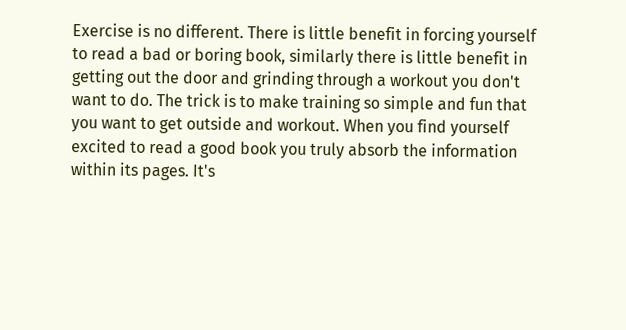Exercise is no different. There is little benefit in forcing yourself to read a bad or boring book, similarly there is little benefit in getting out the door and grinding through a workout you don't want to do. The trick is to make training so simple and fun that you want to get outside and workout. When you find yourself excited to read a good book you truly absorb the information within its pages. It's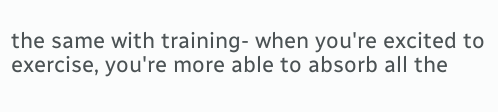the same with training- when you're excited to exercise, you're more able to absorb all the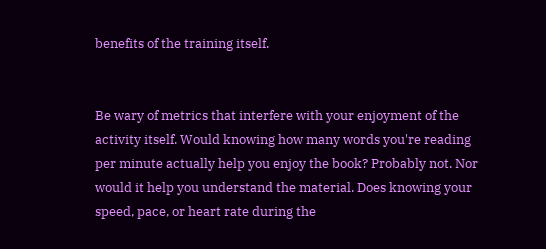benefits of the training itself.


Be wary of metrics that interfere with your enjoyment of the activity itself. Would knowing how many words you're reading per minute actually help you enjoy the book? Probably not. Nor would it help you understand the material. Does knowing your speed, pace, or heart rate during the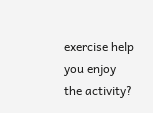exercise help you enjoy the activity?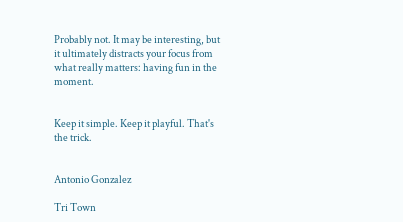Probably not. It may be interesting, but it ultimately distracts your focus from what really matters: having fun in the moment.


Keep it simple. Keep it playful. That's the trick.


Antonio Gonzalez

Tri Town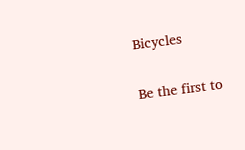Bicycles


Be the first to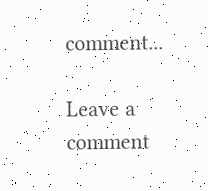comment...

Leave a comment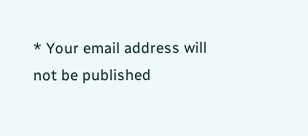* Your email address will not be published